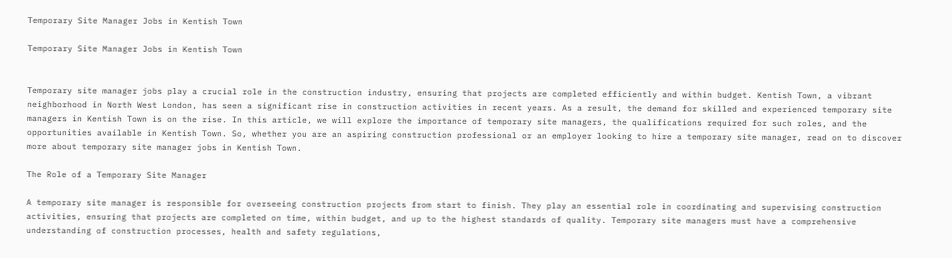Temporary Site Manager Jobs in Kentish Town

Temporary Site Manager Jobs in Kentish Town


Temporary site manager jobs play a crucial role in the construction industry, ensuring that projects are completed efficiently and within budget. Kentish Town, a vibrant neighborhood in North West London, has seen a significant rise in construction activities in recent years. As a result, the demand for skilled and experienced temporary site managers in Kentish Town is on the rise. In this article, we will explore the importance of temporary site managers, the qualifications required for such roles, and the opportunities available in Kentish Town. So, whether you are an aspiring construction professional or an employer looking to hire a temporary site manager, read on to discover more about temporary site manager jobs in Kentish Town.

The Role of a Temporary Site Manager

A temporary site manager is responsible for overseeing construction projects from start to finish. They play an essential role in coordinating and supervising construction activities, ensuring that projects are completed on time, within budget, and up to the highest standards of quality. Temporary site managers must have a comprehensive understanding of construction processes, health and safety regulations,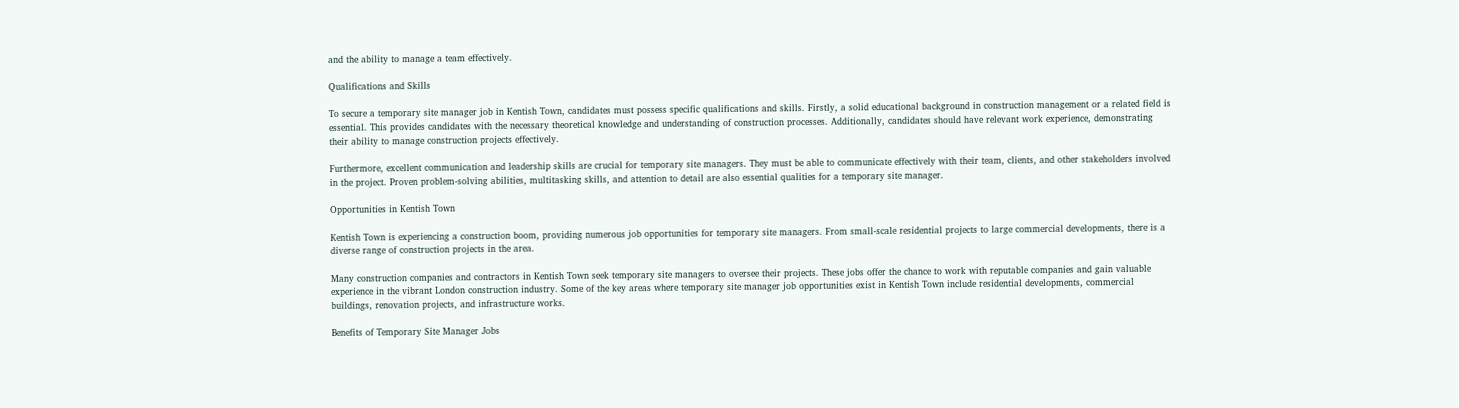and the ability to manage a team effectively.

Qualifications and Skills

To secure a temporary site manager job in Kentish Town, candidates must possess specific qualifications and skills. Firstly, a solid educational background in construction management or a related field is essential. This provides candidates with the necessary theoretical knowledge and understanding of construction processes. Additionally, candidates should have relevant work experience, demonstrating their ability to manage construction projects effectively.

Furthermore, excellent communication and leadership skills are crucial for temporary site managers. They must be able to communicate effectively with their team, clients, and other stakeholders involved in the project. Proven problem-solving abilities, multitasking skills, and attention to detail are also essential qualities for a temporary site manager.

Opportunities in Kentish Town

Kentish Town is experiencing a construction boom, providing numerous job opportunities for temporary site managers. From small-scale residential projects to large commercial developments, there is a diverse range of construction projects in the area.

Many construction companies and contractors in Kentish Town seek temporary site managers to oversee their projects. These jobs offer the chance to work with reputable companies and gain valuable experience in the vibrant London construction industry. Some of the key areas where temporary site manager job opportunities exist in Kentish Town include residential developments, commercial buildings, renovation projects, and infrastructure works.

Benefits of Temporary Site Manager Jobs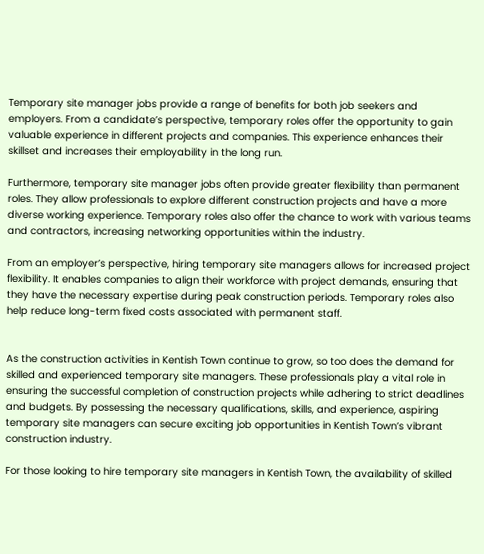Temporary site manager jobs provide a range of benefits for both job seekers and employers. From a candidate’s perspective, temporary roles offer the opportunity to gain valuable experience in different projects and companies. This experience enhances their skillset and increases their employability in the long run.

Furthermore, temporary site manager jobs often provide greater flexibility than permanent roles. They allow professionals to explore different construction projects and have a more diverse working experience. Temporary roles also offer the chance to work with various teams and contractors, increasing networking opportunities within the industry.

From an employer’s perspective, hiring temporary site managers allows for increased project flexibility. It enables companies to align their workforce with project demands, ensuring that they have the necessary expertise during peak construction periods. Temporary roles also help reduce long-term fixed costs associated with permanent staff.


As the construction activities in Kentish Town continue to grow, so too does the demand for skilled and experienced temporary site managers. These professionals play a vital role in ensuring the successful completion of construction projects while adhering to strict deadlines and budgets. By possessing the necessary qualifications, skills, and experience, aspiring temporary site managers can secure exciting job opportunities in Kentish Town’s vibrant construction industry.

For those looking to hire temporary site managers in Kentish Town, the availability of skilled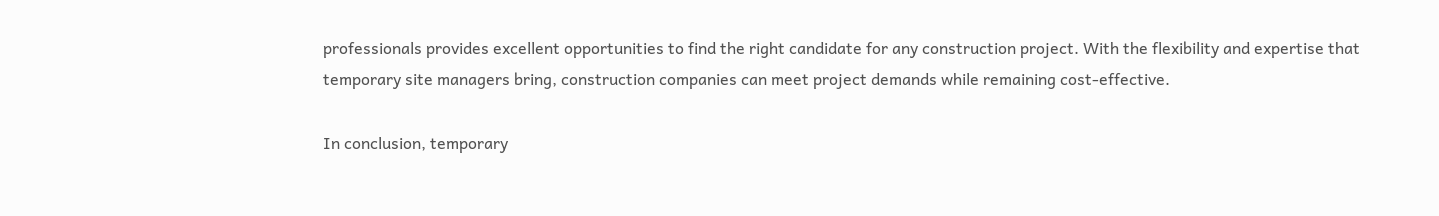professionals provides excellent opportunities to find the right candidate for any construction project. With the flexibility and expertise that temporary site managers bring, construction companies can meet project demands while remaining cost-effective.

In conclusion, temporary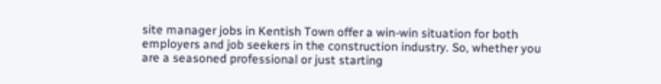site manager jobs in Kentish Town offer a win-win situation for both employers and job seekers in the construction industry. So, whether you are a seasoned professional or just starting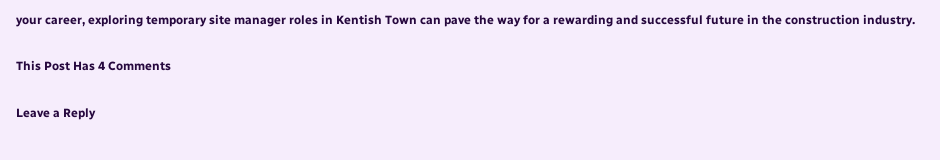your career, exploring temporary site manager roles in Kentish Town can pave the way for a rewarding and successful future in the construction industry.

This Post Has 4 Comments

Leave a Reply